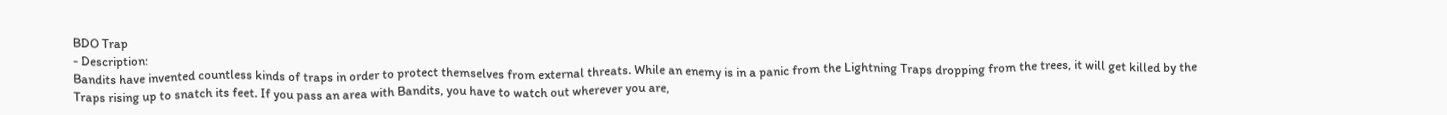BDO Trap
- Description:
Bandits have invented countless kinds of traps in order to protect themselves from external threats. While an enemy is in a panic from the Lightning Traps dropping from the trees, it will get killed by the Traps rising up to snatch its feet. If you pass an area with Bandits, you have to watch out wherever you are,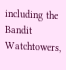including the Bandit Watchtowers,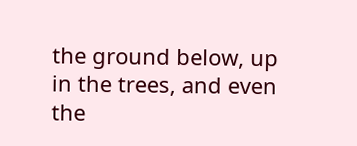the ground below, up in the trees, and even the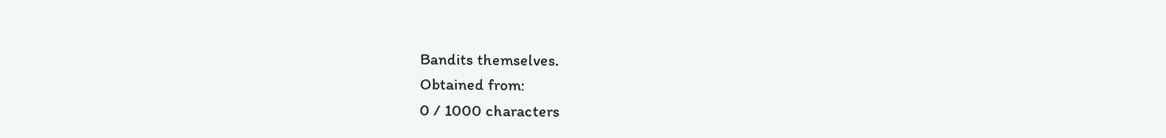Bandits themselves.
Obtained from:
0 / 1000 characters